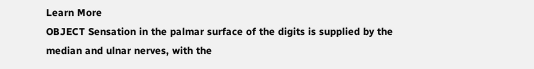Learn More
OBJECT Sensation in the palmar surface of the digits is supplied by the median and ulnar nerves, with the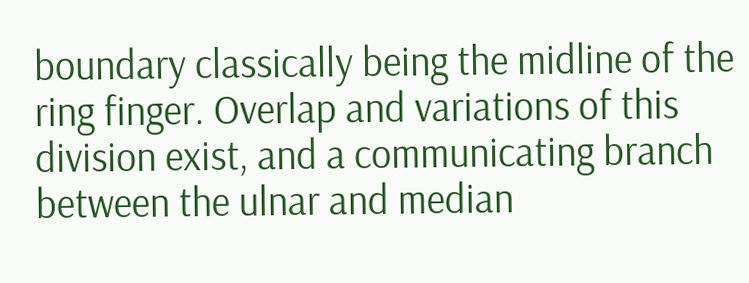boundary classically being the midline of the ring finger. Overlap and variations of this division exist, and a communicating branch between the ulnar and median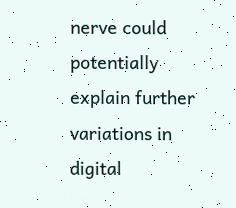nerve could potentially explain further variations in digital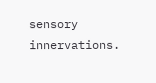sensory innervations.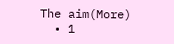The aim(More)
  • 1